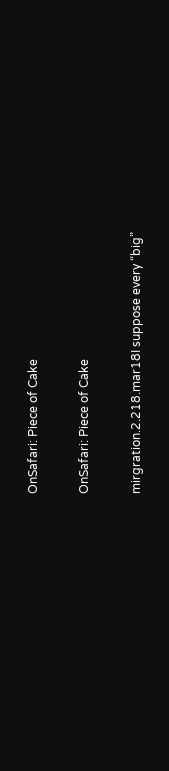OnSafari: Piece of Cake

OnSafari: Piece of Cake

mirgration.2.218.mar18I suppose every “big”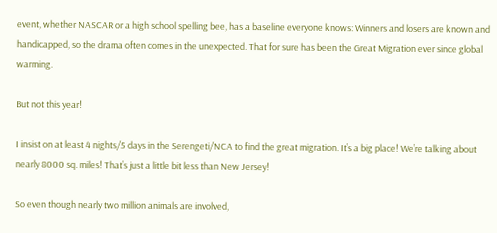event, whether NASCAR or a high school spelling bee, has a baseline everyone knows: Winners and losers are known and handicapped, so the drama often comes in the unexpected. That for sure has been the Great Migration ever since global warming.

But not this year!

I insist on at least 4 nights/5 days in the Serengeti/NCA to find the great migration. It’s a big place! We’re talking about nearly 8000 sq. miles! That’s just a little bit less than New Jersey!

So even though nearly two million animals are involved,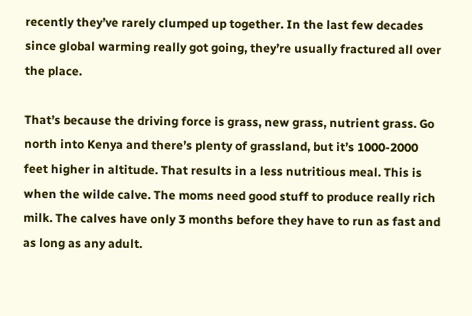recently they’ve rarely clumped up together. In the last few decades since global warming really got going, they’re usually fractured all over the place.

That’s because the driving force is grass, new grass, nutrient grass. Go north into Kenya and there’s plenty of grassland, but it’s 1000-2000 feet higher in altitude. That results in a less nutritious meal. This is when the wilde calve. The moms need good stuff to produce really rich milk. The calves have only 3 months before they have to run as fast and as long as any adult.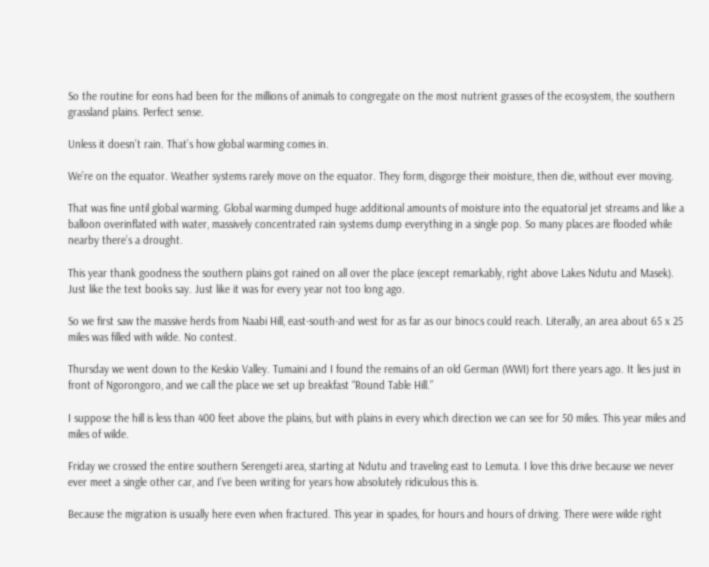So the routine for eons had been for the millions of animals to congregate on the most nutrient grasses of the ecosystem, the southern grassland plains. Perfect sense.

Unless it doesn’t rain. That’s how global warming comes in.

We’re on the equator. Weather systems rarely move on the equator. They form, disgorge their moisture, then die, without ever moving.

That was fine until global warming. Global warming dumped huge additional amounts of moisture into the equatorial jet streams and like a balloon overinflated with water, massively concentrated rain systems dump everything in a single pop. So many places are flooded while nearby there’s a drought.

This year thank goodness the southern plains got rained on all over the place (except remarkably, right above Lakes Ndutu and Masek). Just like the text books say. Just like it was for every year not too long ago.

So we first saw the massive herds from Naabi Hill, east-south-and west for as far as our binocs could reach. Literally, an area about 65 x 25 miles was filled with wilde. No contest.

Thursday we went down to the Keskio Valley. Tumaini and I found the remains of an old German (WWI) fort there years ago. It lies just in front of Ngorongoro, and we call the place we set up breakfast “Round Table Hill.”

I suppose the hill is less than 400 feet above the plains, but with plains in every which direction we can see for 50 miles. This year miles and miles of wilde.

Friday we crossed the entire southern Serengeti area, starting at Ndutu and traveling east to Lemuta. I love this drive because we never ever meet a single other car, and I’ve been writing for years how absolutely ridiculous this is.

Because the migration is usually here even when fractured. This year in spades, for hours and hours of driving. There were wilde right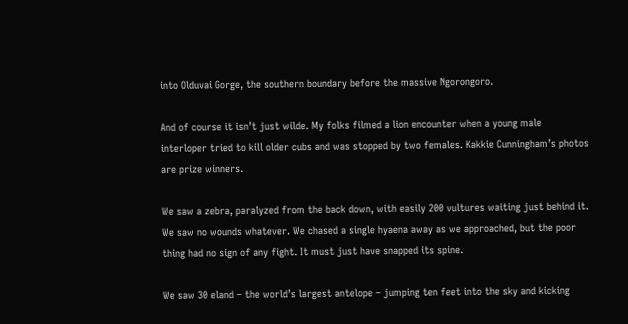into Olduvai Gorge, the southern boundary before the massive Ngorongoro.

And of course it isn’t just wilde. My folks filmed a lion encounter when a young male interloper tried to kill older cubs and was stopped by two females. Kakkie Cunningham’s photos are prize winners.

We saw a zebra, paralyzed from the back down, with easily 200 vultures waiting just behind it. We saw no wounds whatever. We chased a single hyaena away as we approached, but the poor thing had no sign of any fight. It must just have snapped its spine.

We saw 30 eland – the world’s largest antelope – jumping ten feet into the sky and kicking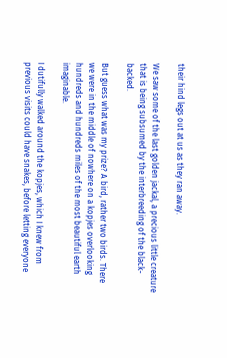their hind legs out at us as they ran away.

We saw some of the last golden jackal, a precious little creature that is being subsumed by the interbreeding of the black-backed.

But guess what was my prize? A bird, rather two birds. There we were in the middle of nowhere on a kopjes overlooking hundreds and hundreds miles of the most beautiful earth imaginable.

I dutifully walked around the kopjes, which I knew from previous visits could have snakes, before letting everyone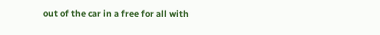out of the car in a free for all with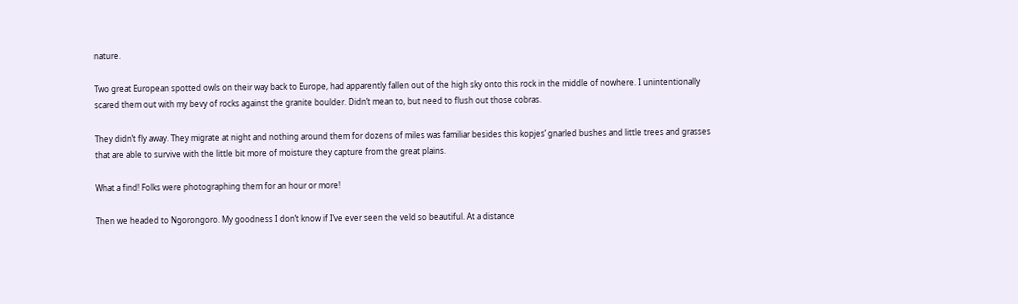nature.

Two great European spotted owls on their way back to Europe, had apparently fallen out of the high sky onto this rock in the middle of nowhere. I unintentionally scared them out with my bevy of rocks against the granite boulder. Didn’t mean to, but need to flush out those cobras.

They didn’t fly away. They migrate at night and nothing around them for dozens of miles was familiar besides this kopjes’ gnarled bushes and little trees and grasses that are able to survive with the little bit more of moisture they capture from the great plains.

What a find! Folks were photographing them for an hour or more!

Then we headed to Ngorongoro. My goodness I don’t know if I’ve ever seen the veld so beautiful. At a distance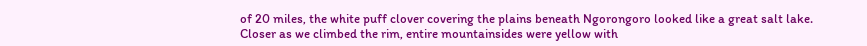of 20 miles, the white puff clover covering the plains beneath Ngorongoro looked like a great salt lake. Closer as we climbed the rim, entire mountainsides were yellow with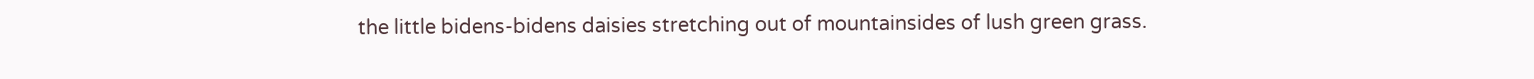the little bidens-bidens daisies stretching out of mountainsides of lush green grass.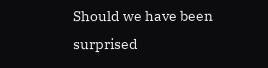Should we have been surprised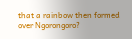that a rainbow then formed over Ngorongoro?